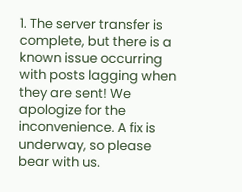1. The server transfer is complete, but there is a known issue occurring with posts lagging when they are sent! We apologize for the inconvenience. A fix is underway, so please bear with us.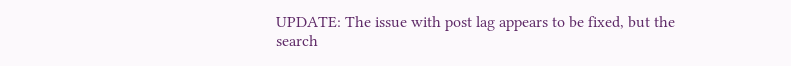UPDATE: The issue with post lag appears to be fixed, but the search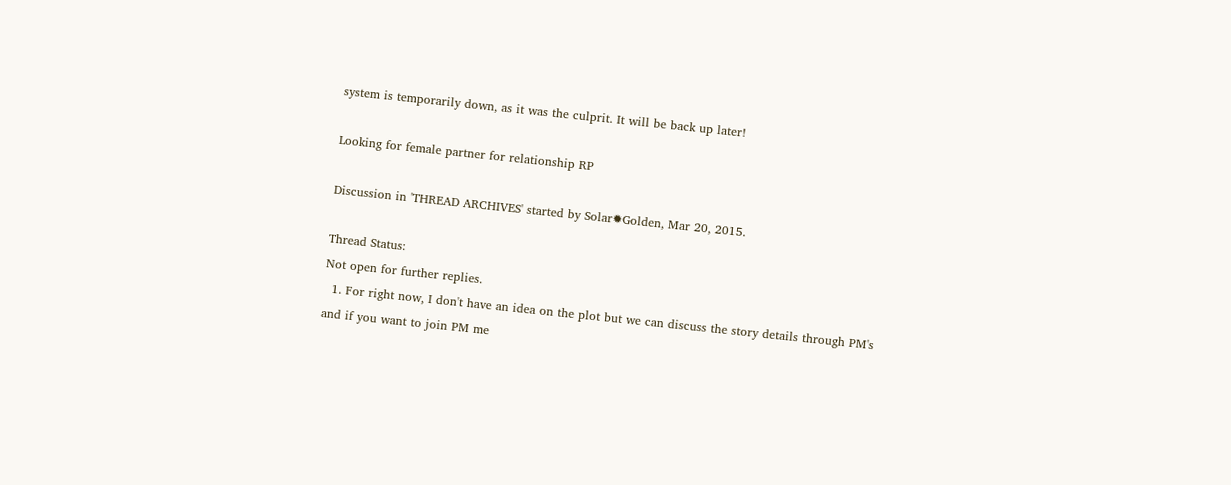system is temporarily down, as it was the culprit. It will be back up later!

Looking for female partner for relationship RP

Discussion in 'THREAD ARCHIVES' started by Solar✹Golden, Mar 20, 2015.

Thread Status:
Not open for further replies.
  1. For right now, I don't have an idea on the plot but we can discuss the story details through PM's and if you want to join PM me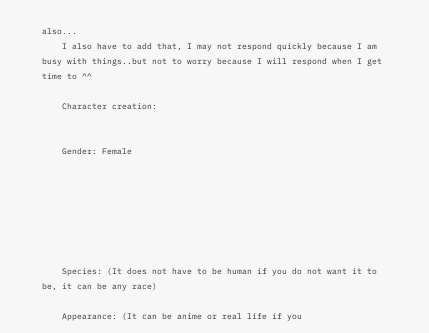also...
    I also have to add that, I may not respond quickly because I am busy with things..but not to worry because I will respond when I get time to ^^

    Character creation:


    Gender: Female







    Species: (It does not have to be human if you do not want it to be, it can be any race)

    Appearance: (It can be anime or real life if you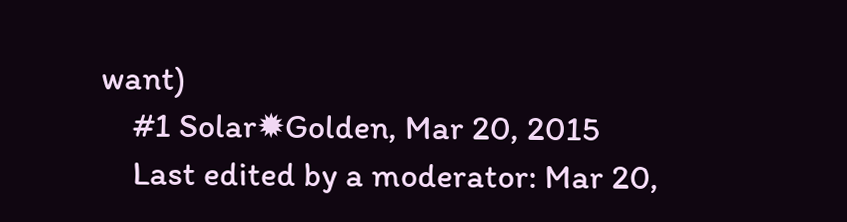want)
    #1 Solar✹Golden, Mar 20, 2015
    Last edited by a moderator: Mar 20,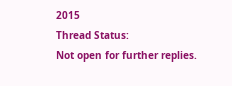2015
Thread Status:
Not open for further replies.